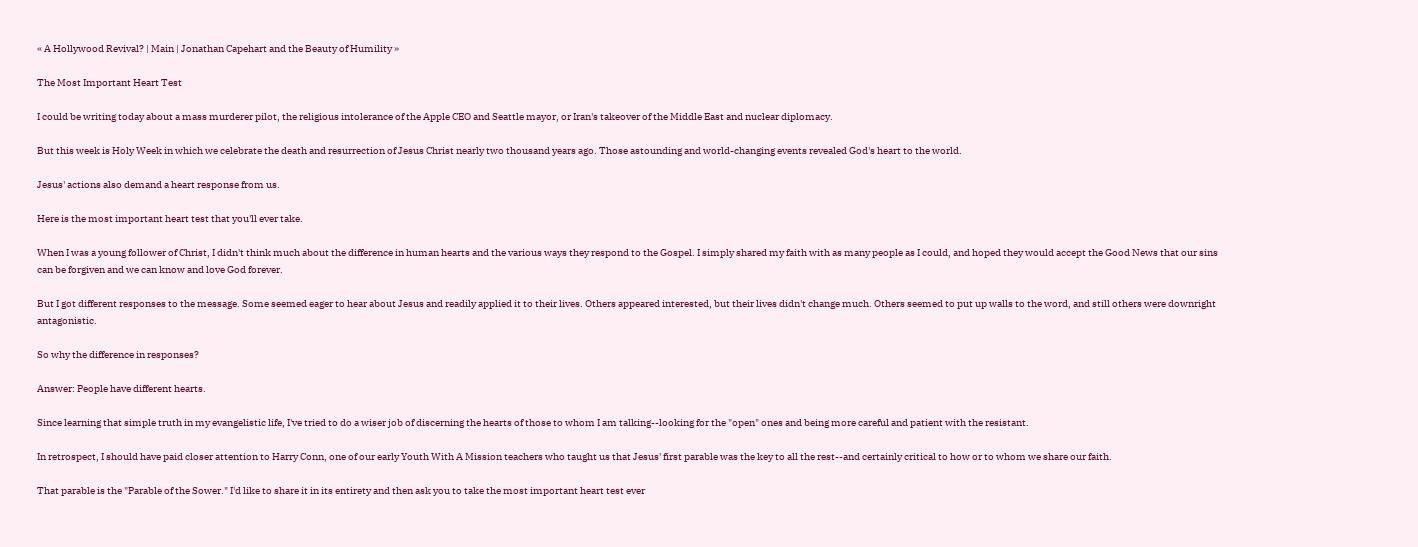« A Hollywood Revival? | Main | Jonathan Capehart and the Beauty of Humility »

The Most Important Heart Test

I could be writing today about a mass murderer pilot, the religious intolerance of the Apple CEO and Seattle mayor, or Iran's takeover of the Middle East and nuclear diplomacy.

But this week is Holy Week in which we celebrate the death and resurrection of Jesus Christ nearly two thousand years ago. Those astounding and world-changing events revealed God's heart to the world.

Jesus' actions also demand a heart response from us.

Here is the most important heart test that you'll ever take.

When I was a young follower of Christ, I didn't think much about the difference in human hearts and the various ways they respond to the Gospel. I simply shared my faith with as many people as I could, and hoped they would accept the Good News that our sins can be forgiven and we can know and love God forever.

But I got different responses to the message. Some seemed eager to hear about Jesus and readily applied it to their lives. Others appeared interested, but their lives didn't change much. Others seemed to put up walls to the word, and still others were downright antagonistic.

So why the difference in responses?

Answer: People have different hearts.

Since learning that simple truth in my evangelistic life, I've tried to do a wiser job of discerning the hearts of those to whom I am talking--looking for the "open" ones and being more careful and patient with the resistant.

In retrospect, I should have paid closer attention to Harry Conn, one of our early Youth With A Mission teachers who taught us that Jesus' first parable was the key to all the rest--and certainly critical to how or to whom we share our faith.

That parable is the "Parable of the Sower." I'd like to share it in its entirety and then ask you to take the most important heart test ever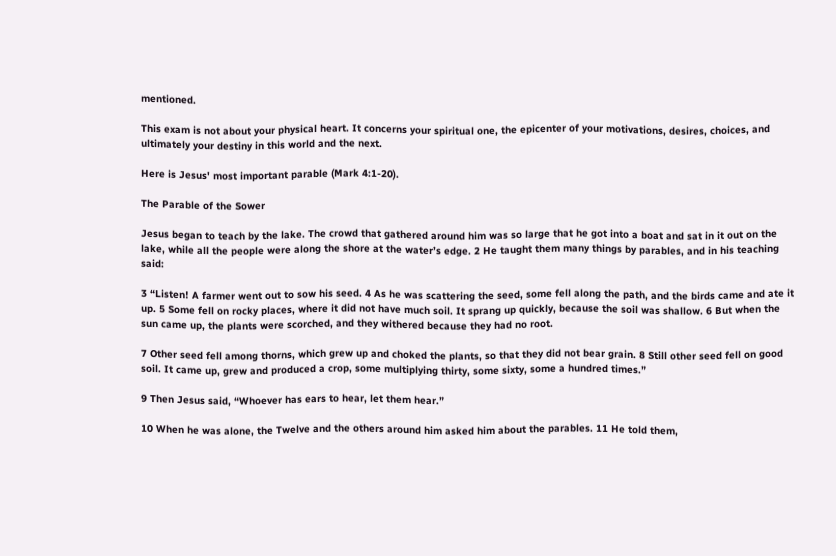mentioned.

This exam is not about your physical heart. It concerns your spiritual one, the epicenter of your motivations, desires, choices, and ultimately your destiny in this world and the next.

Here is Jesus' most important parable (Mark 4:1-20).

The Parable of the Sower

Jesus began to teach by the lake. The crowd that gathered around him was so large that he got into a boat and sat in it out on the lake, while all the people were along the shore at the water’s edge. 2 He taught them many things by parables, and in his teaching said:

3 “Listen! A farmer went out to sow his seed. 4 As he was scattering the seed, some fell along the path, and the birds came and ate it up. 5 Some fell on rocky places, where it did not have much soil. It sprang up quickly, because the soil was shallow. 6 But when the sun came up, the plants were scorched, and they withered because they had no root.

7 Other seed fell among thorns, which grew up and choked the plants, so that they did not bear grain. 8 Still other seed fell on good soil. It came up, grew and produced a crop, some multiplying thirty, some sixty, some a hundred times.”

9 Then Jesus said, “Whoever has ears to hear, let them hear.”

10 When he was alone, the Twelve and the others around him asked him about the parables. 11 He told them,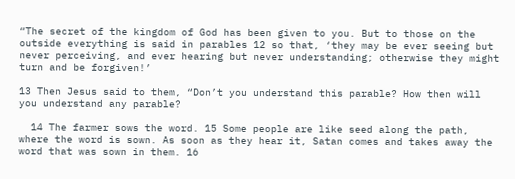“The secret of the kingdom of God has been given to you. But to those on the outside everything is said in parables 12 so that, ‘they may be ever seeing but never perceiving, and ever hearing but never understanding; otherwise they might turn and be forgiven!’

13 Then Jesus said to them, “Don’t you understand this parable? How then will you understand any parable?

  14 The farmer sows the word. 15 Some people are like seed along the path, where the word is sown. As soon as they hear it, Satan comes and takes away the word that was sown in them. 16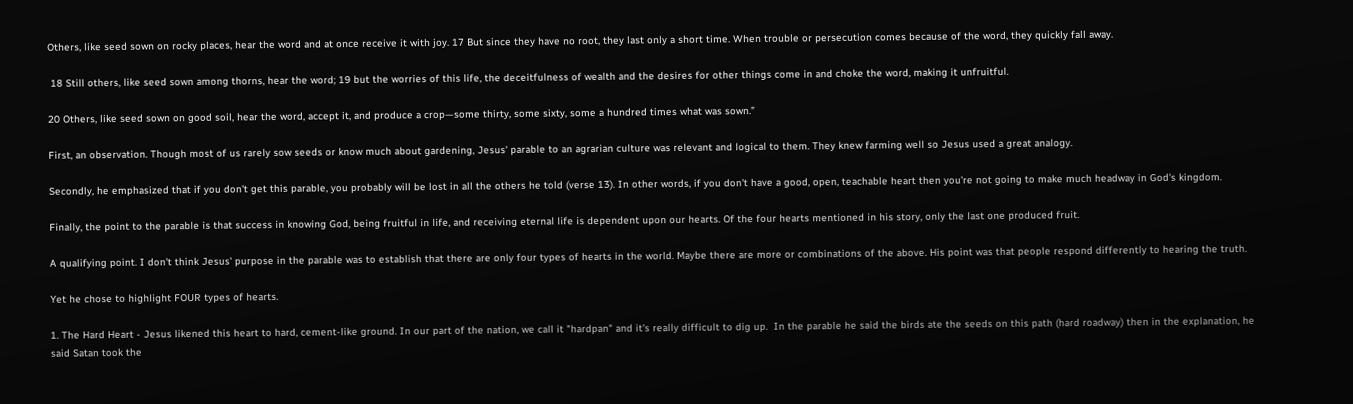Others, like seed sown on rocky places, hear the word and at once receive it with joy. 17 But since they have no root, they last only a short time. When trouble or persecution comes because of the word, they quickly fall away.

 18 Still others, like seed sown among thorns, hear the word; 19 but the worries of this life, the deceitfulness of wealth and the desires for other things come in and choke the word, making it unfruitful.

20 Others, like seed sown on good soil, hear the word, accept it, and produce a crop—some thirty, some sixty, some a hundred times what was sown.”

First, an observation. Though most of us rarely sow seeds or know much about gardening, Jesus' parable to an agrarian culture was relevant and logical to them. They knew farming well so Jesus used a great analogy.

Secondly, he emphasized that if you don't get this parable, you probably will be lost in all the others he told (verse 13). In other words, if you don't have a good, open, teachable heart then you're not going to make much headway in God's kingdom.

Finally, the point to the parable is that success in knowing God, being fruitful in life, and receiving eternal life is dependent upon our hearts. Of the four hearts mentioned in his story, only the last one produced fruit.

A qualifying point. I don't think Jesus' purpose in the parable was to establish that there are only four types of hearts in the world. Maybe there are more or combinations of the above. His point was that people respond differently to hearing the truth.

Yet he chose to highlight FOUR types of hearts.

1. The Hard Heart - Jesus likened this heart to hard, cement-like ground. In our part of the nation, we call it "hardpan" and it's really difficult to dig up.  In the parable he said the birds ate the seeds on this path (hard roadway) then in the explanation, he said Satan took the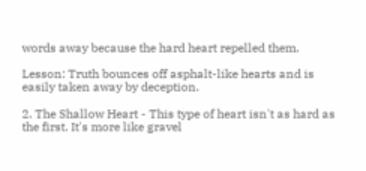words away because the hard heart repelled them.

Lesson: Truth bounces off asphalt-like hearts and is easily taken away by deception.

2. The Shallow Heart - This type of heart isn't as hard as the first. It's more like gravel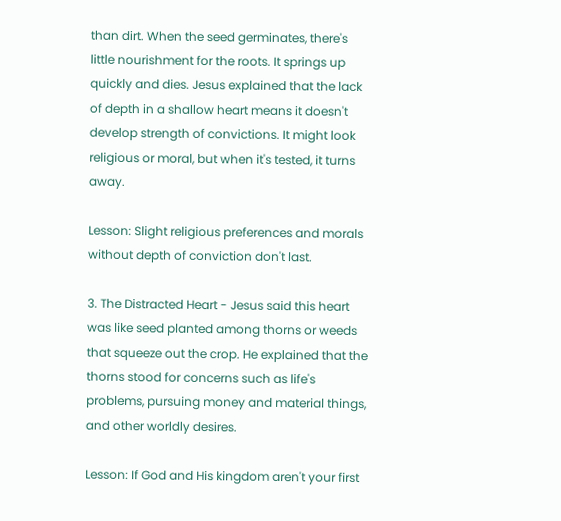than dirt. When the seed germinates, there's little nourishment for the roots. It springs up quickly and dies. Jesus explained that the lack of depth in a shallow heart means it doesn't develop strength of convictions. It might look religious or moral, but when it's tested, it turns away.

Lesson: Slight religious preferences and morals without depth of conviction don't last.

3. The Distracted Heart - Jesus said this heart was like seed planted among thorns or weeds that squeeze out the crop. He explained that the thorns stood for concerns such as life's problems, pursuing money and material things, and other worldly desires.

Lesson: If God and His kingdom aren't your first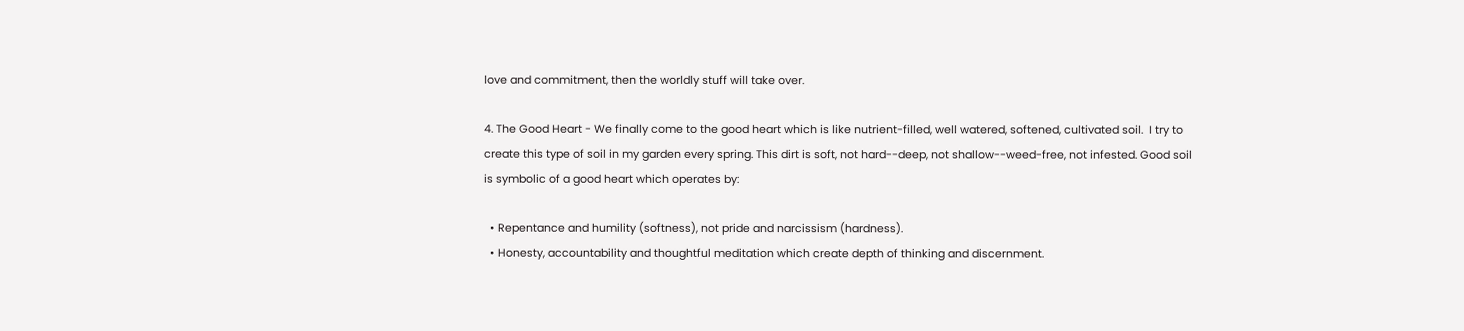love and commitment, then the worldly stuff will take over.

4. The Good Heart - We finally come to the good heart which is like nutrient-filled, well watered, softened, cultivated soil.  I try to create this type of soil in my garden every spring. This dirt is soft, not hard--deep, not shallow--weed-free, not infested. Good soil is symbolic of a good heart which operates by:

  • Repentance and humility (softness), not pride and narcissism (hardness).
  • Honesty, accountability and thoughtful meditation which create depth of thinking and discernment.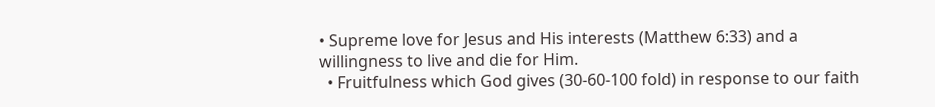• Supreme love for Jesus and His interests (Matthew 6:33) and a willingness to live and die for Him.
  • Fruitfulness which God gives (30-60-100 fold) in response to our faith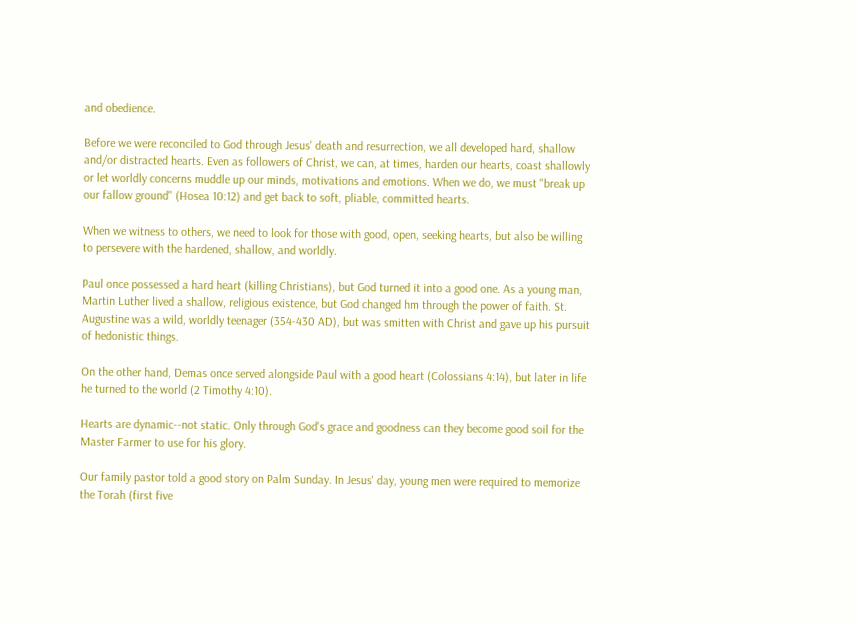and obedience.

Before we were reconciled to God through Jesus' death and resurrection, we all developed hard, shallow and/or distracted hearts. Even as followers of Christ, we can, at times, harden our hearts, coast shallowly or let worldly concerns muddle up our minds, motivations and emotions. When we do, we must "break up our fallow ground" (Hosea 10:12) and get back to soft, pliable, committed hearts.

When we witness to others, we need to look for those with good, open, seeking hearts, but also be willing to persevere with the hardened, shallow, and worldly.

Paul once possessed a hard heart (killing Christians), but God turned it into a good one. As a young man, Martin Luther lived a shallow, religious existence, but God changed hm through the power of faith. St. Augustine was a wild, worldly teenager (354-430 AD), but was smitten with Christ and gave up his pursuit of hedonistic things.

On the other hand, Demas once served alongside Paul with a good heart (Colossians 4:14), but later in life he turned to the world (2 Timothy 4:10).

Hearts are dynamic--not static. Only through God's grace and goodness can they become good soil for the Master Farmer to use for his glory.

Our family pastor told a good story on Palm Sunday. In Jesus' day, young men were required to memorize the Torah (first five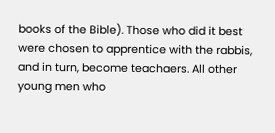books of the Bible). Those who did it best were chosen to apprentice with the rabbis, and in turn, become teachaers. All other young men who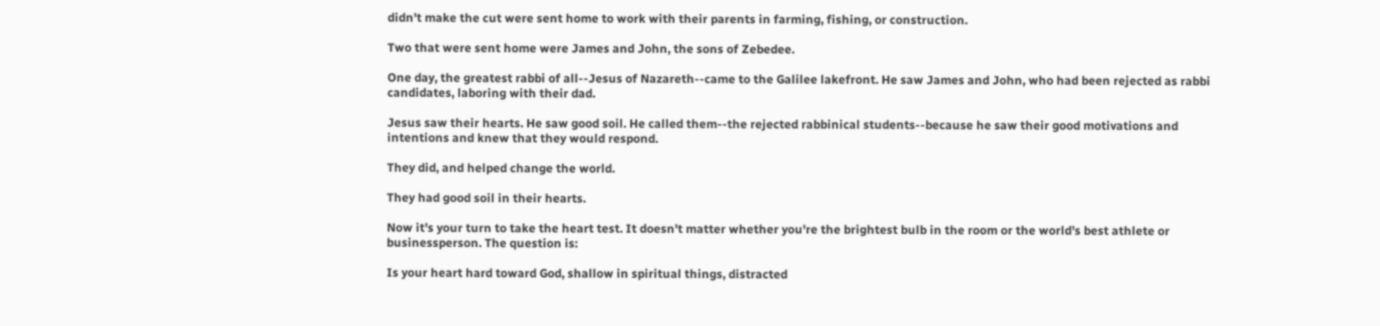didn't make the cut were sent home to work with their parents in farming, fishing, or construction.

Two that were sent home were James and John, the sons of Zebedee.

One day, the greatest rabbi of all--Jesus of Nazareth--came to the Galilee lakefront. He saw James and John, who had been rejected as rabbi candidates, laboring with their dad.

Jesus saw their hearts. He saw good soil. He called them--the rejected rabbinical students--because he saw their good motivations and intentions and knew that they would respond.

They did, and helped change the world.

They had good soil in their hearts.

Now it's your turn to take the heart test. It doesn't matter whether you're the brightest bulb in the room or the world's best athlete or businessperson. The question is:

Is your heart hard toward God, shallow in spiritual things, distracted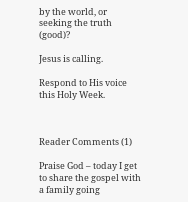by the world, or seeking the truth (good)?

Jesus is calling.

Respond to His voice this Holy Week.



Reader Comments (1)

Praise God – today I get to share the gospel with a family going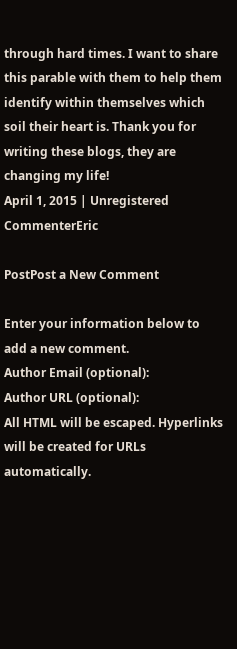through hard times. I want to share this parable with them to help them identify within themselves which soil their heart is. Thank you for writing these blogs, they are changing my life!
April 1, 2015 | Unregistered CommenterEric

PostPost a New Comment

Enter your information below to add a new comment.
Author Email (optional):
Author URL (optional):
All HTML will be escaped. Hyperlinks will be created for URLs automatically.